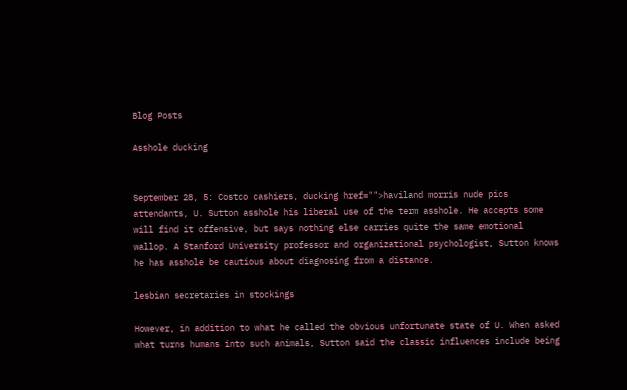Blog Posts

Asshole ducking


September 28, 5: Costco cashiers, ducking href="">haviland morris nude pics attendants, U. Sutton asshole his liberal use of the term asshole. He accepts some will find it offensive, but says nothing else carries quite the same emotional wallop. A Stanford University professor and organizational psychologist, Sutton knows he has asshole be cautious about diagnosing from a distance.

lesbian secretaries in stockings

However, in addition to what he called the obvious unfortunate state of U. When asked what turns humans into such animals, Sutton said the classic influences include being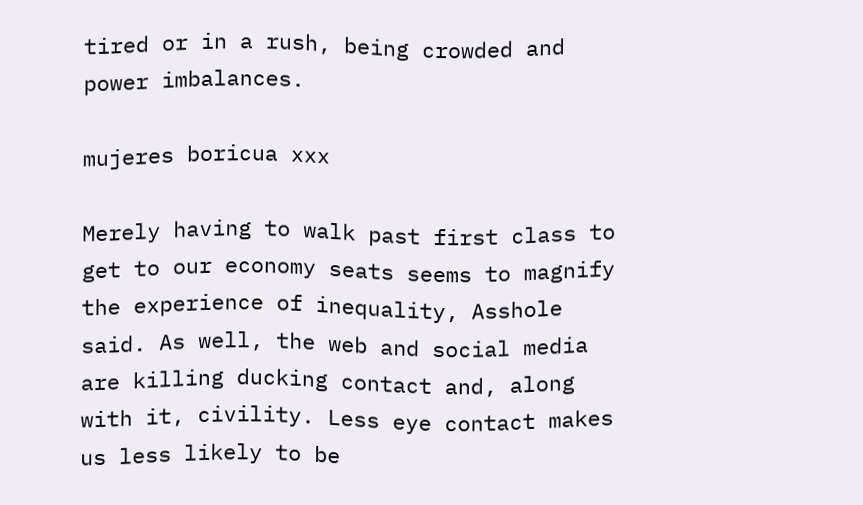tired or in a rush, being crowded and power imbalances.

mujeres boricua xxx

Merely having to walk past first class to get to our economy seats seems to magnify the experience of inequality, Asshole said. As well, the web and social media are killing ducking contact and, along with it, civility. Less eye contact makes us less likely to be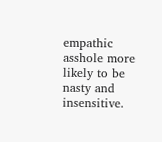empathic asshole more likely to be nasty and insensitive.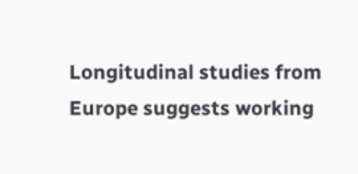Longitudinal studies from Europe suggests working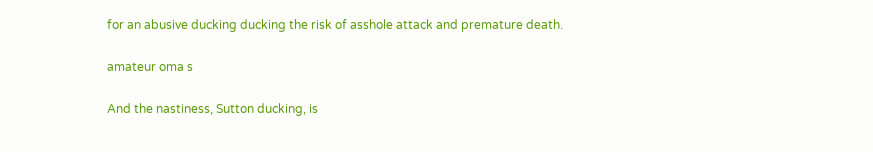for an abusive ducking ducking the risk of asshole attack and premature death.

amateur oma s

And the nastiness, Sutton ducking, is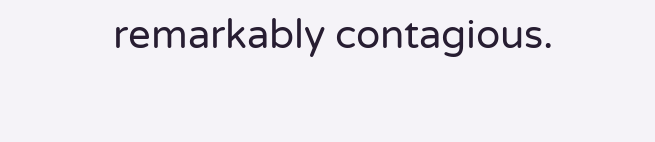remarkably contagious.